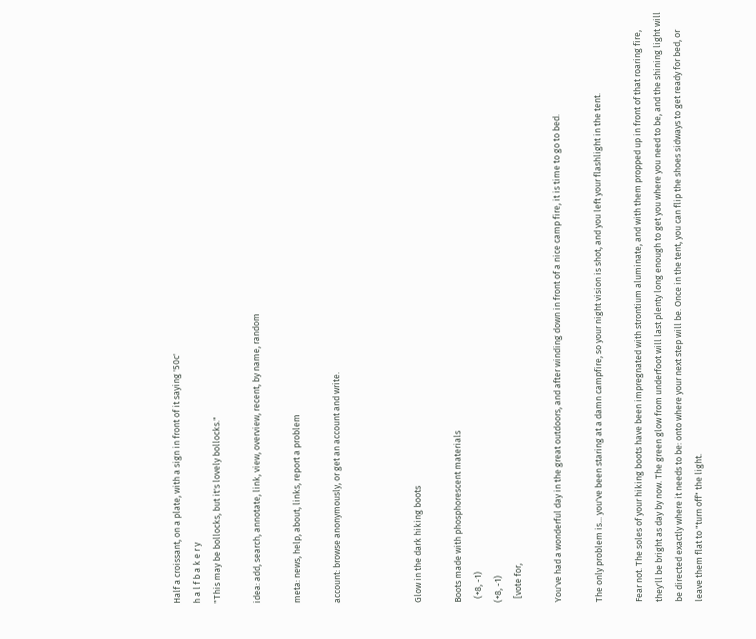Half a croissant, on a plate, with a sign in front of it saying '50c'
h a l f b a k e r y
"This may be bollocks, but it's lovely bollocks."

idea: add, search, annotate, link, view, overview, recent, by name, random

meta: news, help, about, links, report a problem

account: browse anonymously, or get an account and write.



Glow in the dark hiking boots

Boots made with phosphorescent materials
  (+8, -1)
(+8, -1)
  [vote for,

You've had a wonderful day in the great outdoors, and after winding down in front of a nice camp fire, it is time to go to bed.

The only problem is... you've been staring at a damn campfire, so your night vision is shot, and you left your flashlight in the tent.

Fear not. The soles of your hiking boots have been impregnated with strontium aluminate, and with them propped up in front of that roaring fire, they'll be bright as day by now. The green glow from underfoot will last plenty long enough to get you where you need to be, and the shining light will be directed exactly where it needs to be: onto where your next step will be. Once in the tent, you can flip the shoes sidways to get ready for bed, or leave them flat to "turn off" the light.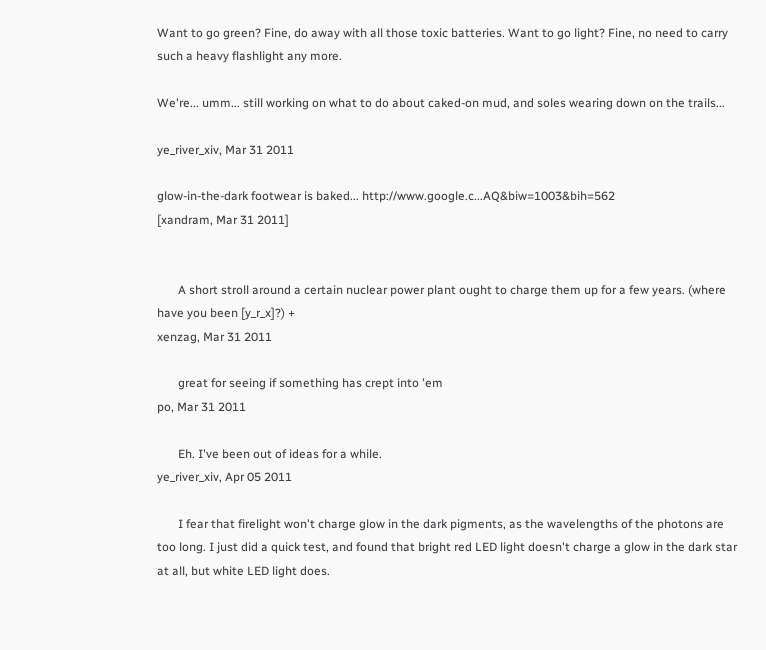Want to go green? Fine, do away with all those toxic batteries. Want to go light? Fine, no need to carry such a heavy flashlight any more.

We're... umm... still working on what to do about caked-on mud, and soles wearing down on the trails...

ye_river_xiv, Mar 31 2011

glow-in-the-dark footwear is baked... http://www.google.c...AQ&biw=1003&bih=562
[xandram, Mar 31 2011]


       A short stroll around a certain nuclear power plant ought to charge them up for a few years. (where have you been [y_r_x]?) +
xenzag, Mar 31 2011

       great for seeing if something has crept into 'em
po, Mar 31 2011

       Eh. I've been out of ideas for a while.
ye_river_xiv, Apr 05 2011

       I fear that firelight won't charge glow in the dark pigments, as the wavelengths of the photons are too long. I just did a quick test, and found that bright red LED light doesn't charge a glow in the dark star at all, but white LED light does.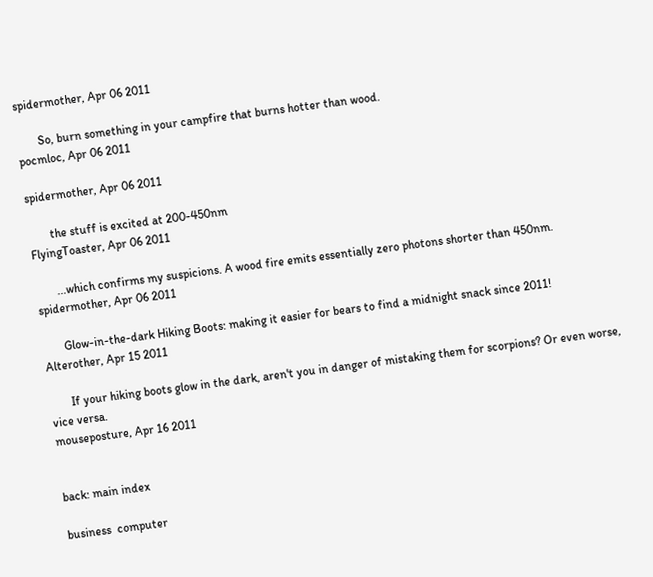spidermother, Apr 06 2011

       So, burn something in your campfire that burns hotter than wood.
pocmloc, Apr 06 2011

spidermother, Apr 06 2011

       the stuff is excited at 200-450nm
FlyingToaster, Apr 06 2011

       ...which confirms my suspicions. A wood fire emits essentially zero photons shorter than 450nm.
spidermother, Apr 06 2011

       Glow-in-the-dark Hiking Boots: making it easier for bears to find a midnight snack since 2011!
Alterother, Apr 15 2011

       If your hiking boots glow in the dark, aren't you in danger of mistaking them for scorpions? Or even worse, vice versa.
mouseposture, Apr 16 2011


back: main index

business  computer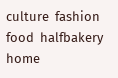culture  fashion  food  halfbakery  home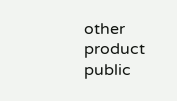other  product  public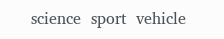science  sport  vehicle